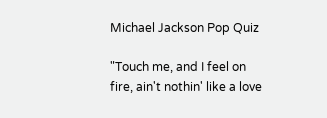Michael Jackson Pop Quiz

"Touch me, and I feel on fire, ain't nothin' like a love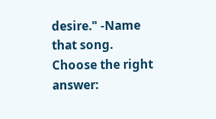desire." -Name that song.
Choose the right answer: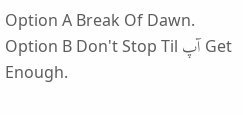Option A Break Of Dawn.
Option B Don't Stop Til آپ Get Enough.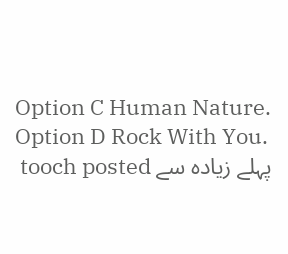Option C Human Nature.
Option D Rock With You.
 tooch posted پہلے زیادہ سے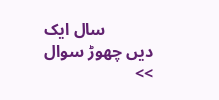سال ایک
دیں چھوڑ سوال >>